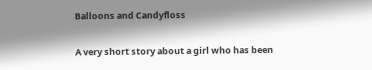Balloons and Candyfloss

A very short story about a girl who has been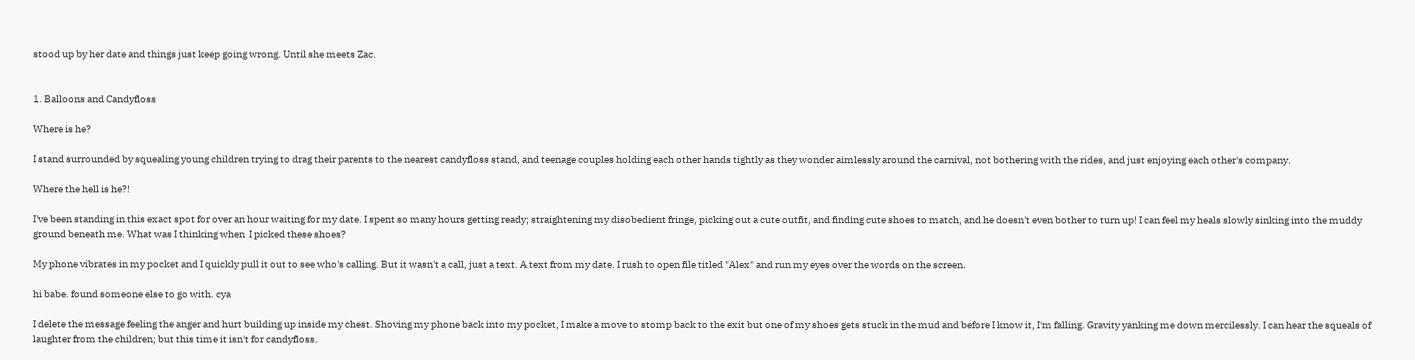stood up by her date and things just keep going wrong. Until she meets Zac.


1. Balloons and Candyfloss

Where is he?

I stand surrounded by squealing young children trying to drag their parents to the nearest candyfloss stand, and teenage couples holding each other hands tightly as they wonder aimlessly around the carnival, not bothering with the rides, and just enjoying each other's company.

Where the hell is he?!

I've been standing in this exact spot for over an hour waiting for my date. I spent so many hours getting ready; straightening my disobedient fringe, picking out a cute outfit, and finding cute shoes to match, and he doesn't even bother to turn up! I can feel my heals slowly sinking into the muddy ground beneath me. What was I thinking when  I picked these shoes?

My phone vibrates in my pocket and I quickly pull it out to see who's calling. But it wasn't a call, just a text. A text from my date. I rush to open file titled "Alex" and run my eyes over the words on the screen.

hi babe. found someone else to go with. cya

I delete the message feeling the anger and hurt building up inside my chest. Shoving my phone back into my pocket, I make a move to stomp back to the exit but one of my shoes gets stuck in the mud and before I know it, I'm falling. Gravity yanking me down mercilessly. I can hear the squeals of laughter from the children; but this time it isn't for candyfloss.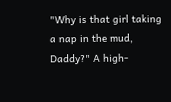"Why is that girl taking a nap in the mud, Daddy?" A high-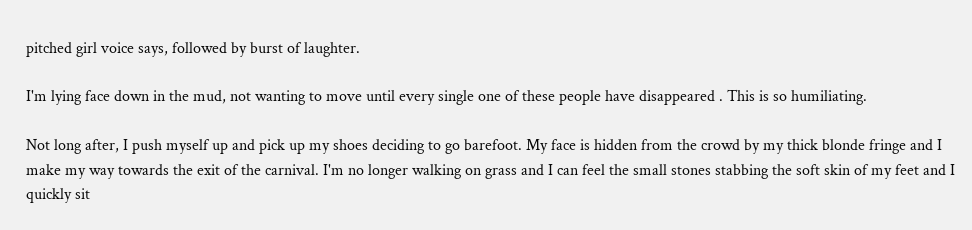pitched girl voice says, followed by burst of laughter.

I'm lying face down in the mud, not wanting to move until every single one of these people have disappeared . This is so humiliating.

Not long after, I push myself up and pick up my shoes deciding to go barefoot. My face is hidden from the crowd by my thick blonde fringe and I make my way towards the exit of the carnival. I'm no longer walking on grass and I can feel the small stones stabbing the soft skin of my feet and I quickly sit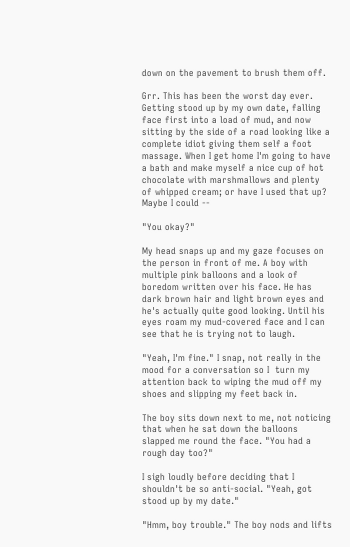down on the pavement to brush them off.

Grr. This has been the worst day ever. Getting stood up by my own date, falling face first into a load of mud, and now sitting by the side of a road looking like a complete idiot giving them self a foot massage. When I get home I'm going to have a bath and make myself a nice cup of hot chocolate with marshmallows and plenty of whipped cream; or have I used that up? Maybe I could --

"You okay?"

My head snaps up and my gaze focuses on the person in front of me. A boy with multiple pink balloons and a look of boredom written over his face. He has dark brown hair and light brown eyes and he's actually quite good looking. Until his eyes roam my mud-covered face and I can see that he is trying not to laugh.

"Yeah, I'm fine." I snap, not really in the mood for a conversation so I  turn my attention back to wiping the mud off my shoes and slipping my feet back in.

The boy sits down next to me, not noticing that when he sat down the balloons slapped me round the face. "You had a rough day too?"

I sigh loudly before deciding that I shouldn't be so anti-social. "Yeah, got stood up by my date."

"Hmm, boy trouble." The boy nods and lifts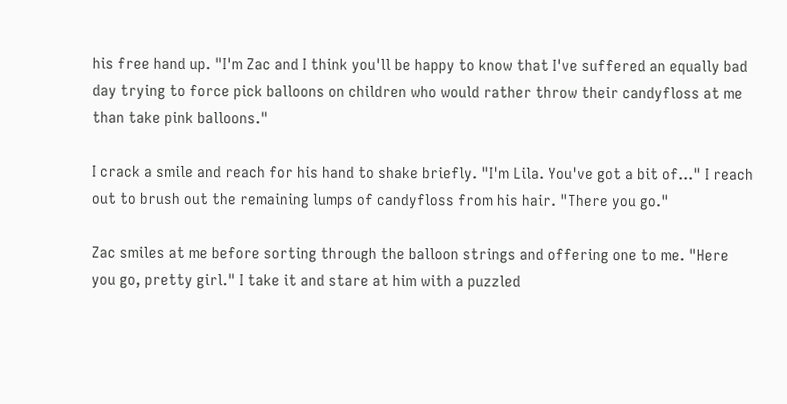his free hand up. "I'm Zac and I think you'll be happy to know that I've suffered an equally bad day trying to force pick balloons on children who would rather throw their candyfloss at me than take pink balloons."

I crack a smile and reach for his hand to shake briefly. "I'm Lila. You've got a bit of..." I reach out to brush out the remaining lumps of candyfloss from his hair. "There you go."

Zac smiles at me before sorting through the balloon strings and offering one to me. "Here you go, pretty girl." I take it and stare at him with a puzzled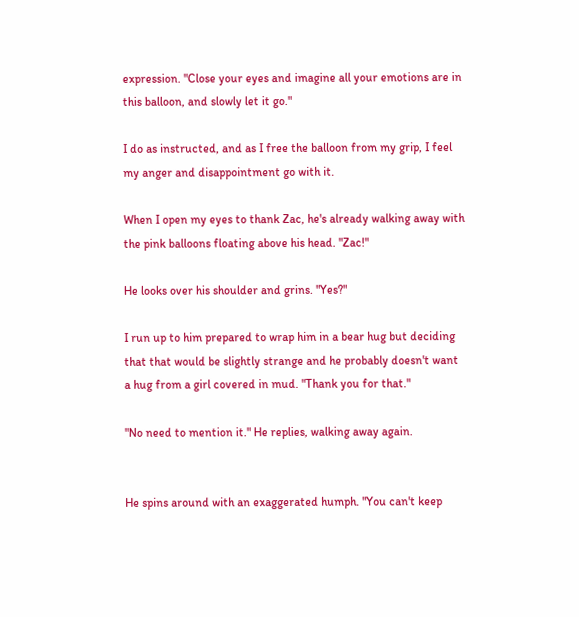expression. "Close your eyes and imagine all your emotions are in this balloon, and slowly let it go."

I do as instructed, and as I free the balloon from my grip, I feel my anger and disappointment go with it.

When I open my eyes to thank Zac, he's already walking away with the pink balloons floating above his head. "Zac!"

He looks over his shoulder and grins. "Yes?"

I run up to him prepared to wrap him in a bear hug but deciding that that would be slightly strange and he probably doesn't want a hug from a girl covered in mud. "Thank you for that."

"No need to mention it." He replies, walking away again.


He spins around with an exaggerated humph. "You can't keep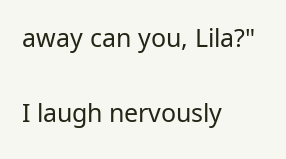away can you, Lila?"

I laugh nervously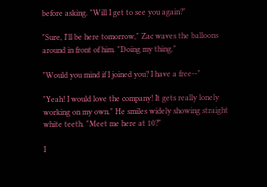before asking. "Will I get to see you again?"

"Sure, I'll be here tomorrow," Zac waves the balloons around in front of him. "Doing my thing."

"Would you mind if I joined you? I have a free--"

"Yeah! I would love the company! It gets really lonely working on my own." He smiles widely showing straight white teeth. "Meet me here at 10?"

I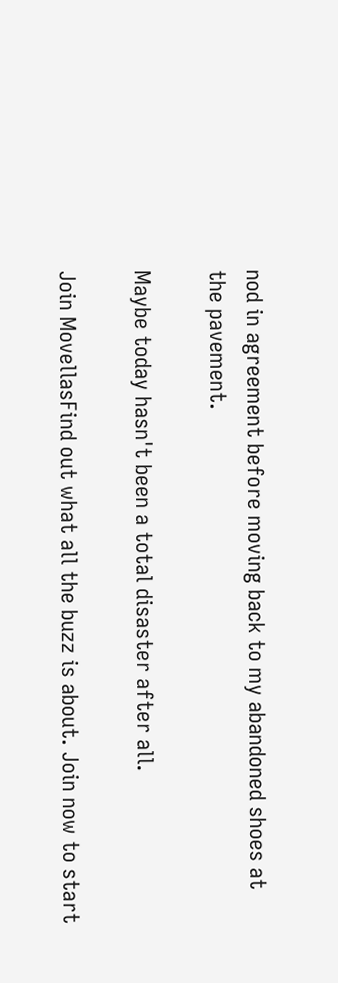nod in agreement before moving back to my abandoned shoes at the pavement.

Maybe today hasn't been a total disaster after all.

Join MovellasFind out what all the buzz is about. Join now to start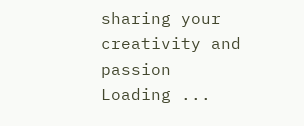sharing your creativity and passion
Loading ...